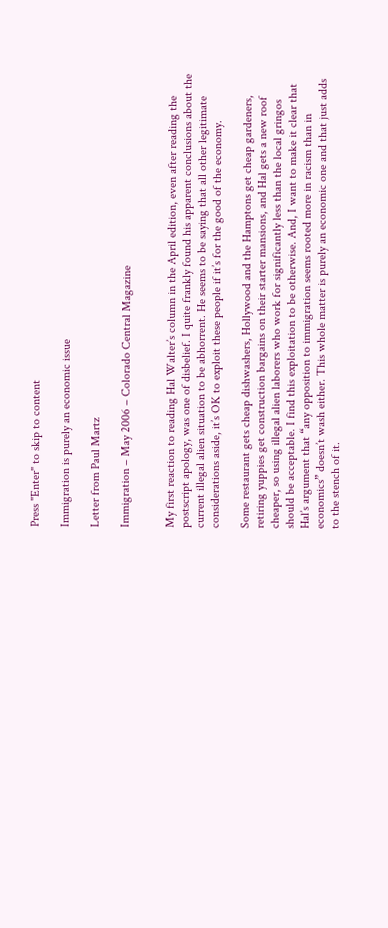Press "Enter" to skip to content

Immigration is purely an economic issue

Letter from Paul Martz

Immigration – May 2006 – Colorado Central Magazine


My first reaction to reading Hal Walter’s column in the April edition, even after reading the postscript apology, was one of disbelief. I quite frankly found his apparent conclusions about the current illegal alien situation to be abhorrent. He seems to be saying that all other legitimate considerations aside, it’s OK to exploit these people if it’s for the good of the economy.

Some restaurant gets cheap dishwashers, Hollywood and the Hamptons get cheap gardeners, retiring yuppies get construction bargains on their starter mansions, and Hal gets a new roof cheaper, so using illegal alien laborers who work for significantly less than the local gringos should be acceptable. I find this exploitation to be otherwise. And, I want to make it clear that Hal’s argument that “any opposition to immigration seems rooted more in racism than in economics” doesn’t wash either. This whole matter is purely an economic one and that just adds to the stench of it.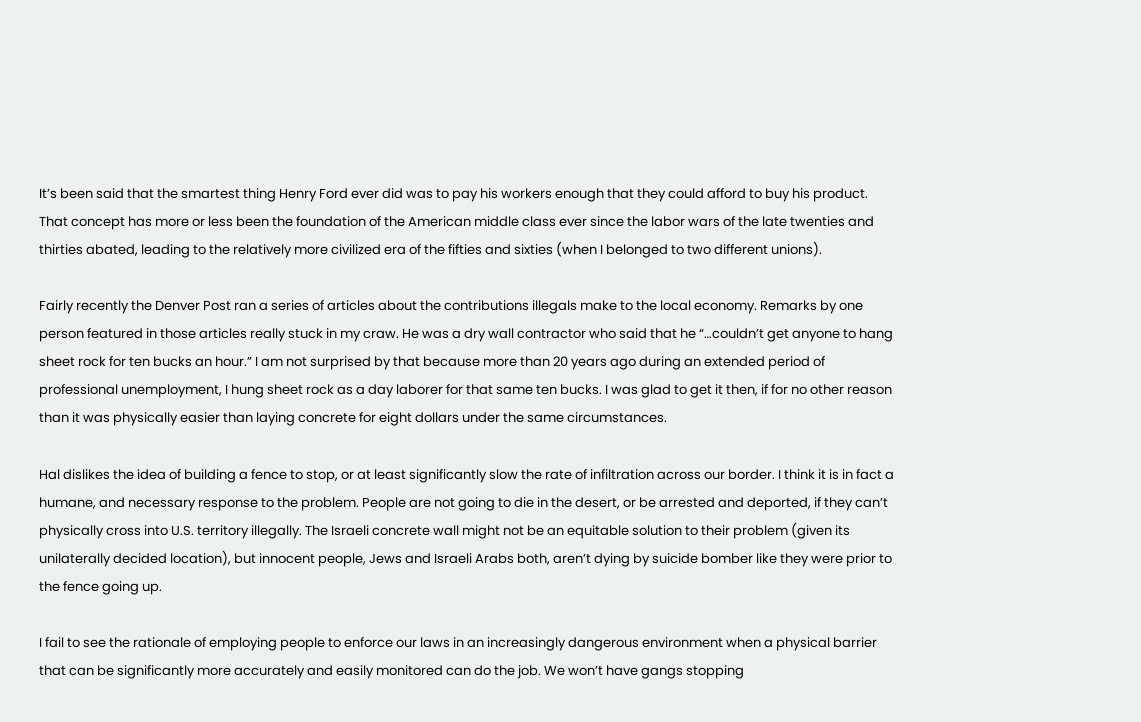It’s been said that the smartest thing Henry Ford ever did was to pay his workers enough that they could afford to buy his product. That concept has more or less been the foundation of the American middle class ever since the labor wars of the late twenties and thirties abated, leading to the relatively more civilized era of the fifties and sixties (when I belonged to two different unions).

Fairly recently the Denver Post ran a series of articles about the contributions illegals make to the local economy. Remarks by one person featured in those articles really stuck in my craw. He was a dry wall contractor who said that he “…couldn’t get anyone to hang sheet rock for ten bucks an hour.” I am not surprised by that because more than 20 years ago during an extended period of professional unemployment, I hung sheet rock as a day laborer for that same ten bucks. I was glad to get it then, if for no other reason than it was physically easier than laying concrete for eight dollars under the same circumstances.

Hal dislikes the idea of building a fence to stop, or at least significantly slow the rate of infiltration across our border. I think it is in fact a humane, and necessary response to the problem. People are not going to die in the desert, or be arrested and deported, if they can’t physically cross into U.S. territory illegally. The Israeli concrete wall might not be an equitable solution to their problem (given its unilaterally decided location), but innocent people, Jews and Israeli Arabs both, aren’t dying by suicide bomber like they were prior to the fence going up.

I fail to see the rationale of employing people to enforce our laws in an increasingly dangerous environment when a physical barrier that can be significantly more accurately and easily monitored can do the job. We won’t have gangs stopping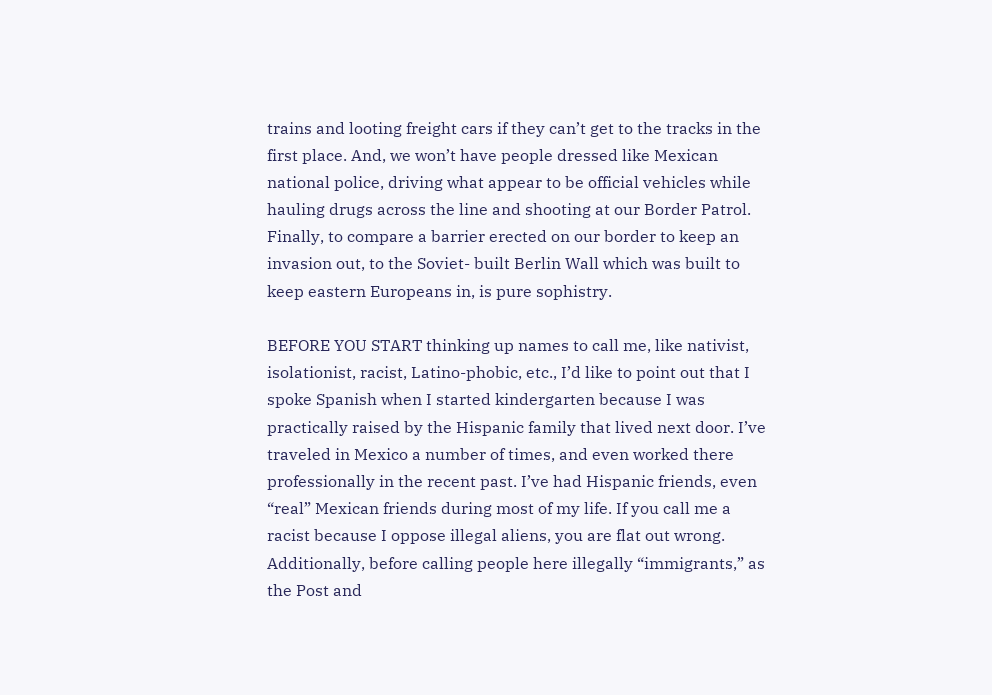trains and looting freight cars if they can’t get to the tracks in the first place. And, we won’t have people dressed like Mexican national police, driving what appear to be official vehicles while hauling drugs across the line and shooting at our Border Patrol. Finally, to compare a barrier erected on our border to keep an invasion out, to the Soviet- built Berlin Wall which was built to keep eastern Europeans in, is pure sophistry.

BEFORE YOU START thinking up names to call me, like nativist, isolationist, racist, Latino-phobic, etc., I’d like to point out that I spoke Spanish when I started kindergarten because I was practically raised by the Hispanic family that lived next door. I’ve traveled in Mexico a number of times, and even worked there professionally in the recent past. I’ve had Hispanic friends, even “real” Mexican friends during most of my life. If you call me a racist because I oppose illegal aliens, you are flat out wrong. Additionally, before calling people here illegally “immigrants,” as the Post and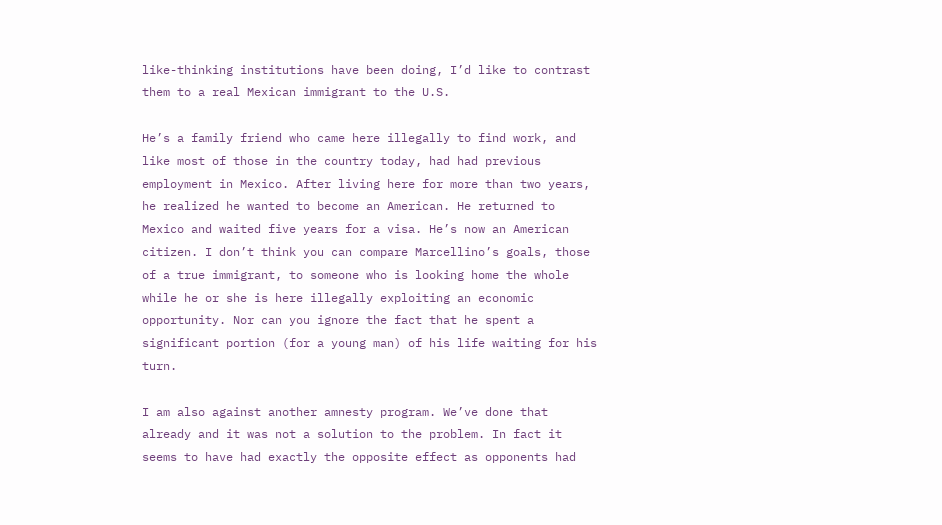like-thinking institutions have been doing, I’d like to contrast them to a real Mexican immigrant to the U.S.

He’s a family friend who came here illegally to find work, and like most of those in the country today, had had previous employment in Mexico. After living here for more than two years, he realized he wanted to become an American. He returned to Mexico and waited five years for a visa. He’s now an American citizen. I don’t think you can compare Marcellino’s goals, those of a true immigrant, to someone who is looking home the whole while he or she is here illegally exploiting an economic opportunity. Nor can you ignore the fact that he spent a significant portion (for a young man) of his life waiting for his turn.

I am also against another amnesty program. We’ve done that already and it was not a solution to the problem. In fact it seems to have had exactly the opposite effect as opponents had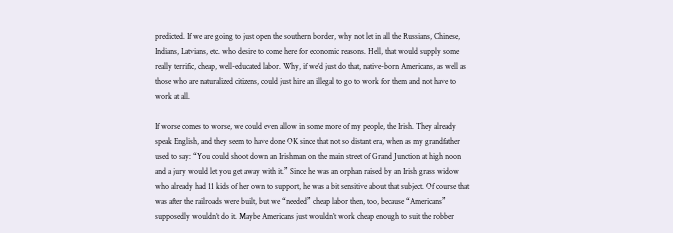predicted. If we are going to just open the southern border, why not let in all the Russians, Chinese, Indians, Latvians, etc. who desire to come here for economic reasons. Hell, that would supply some really terrific, cheap, well-educated labor. Why, if we’d just do that, native-born Americans, as well as those who are naturalized citizens, could just hire an illegal to go to work for them and not have to work at all.

If worse comes to worse, we could even allow in some more of my people, the Irish. They already speak English, and they seem to have done OK since that not so distant era, when as my grandfather used to say: “You could shoot down an Irishman on the main street of Grand Junction at high noon and a jury would let you get away with it.” Since he was an orphan raised by an Irish grass widow who already had 11 kids of her own to support, he was a bit sensitive about that subject. Of course that was after the railroads were built, but we “needed” cheap labor then, too, because “Americans” supposedly wouldn’t do it. Maybe Americans just wouldn’t work cheap enough to suit the robber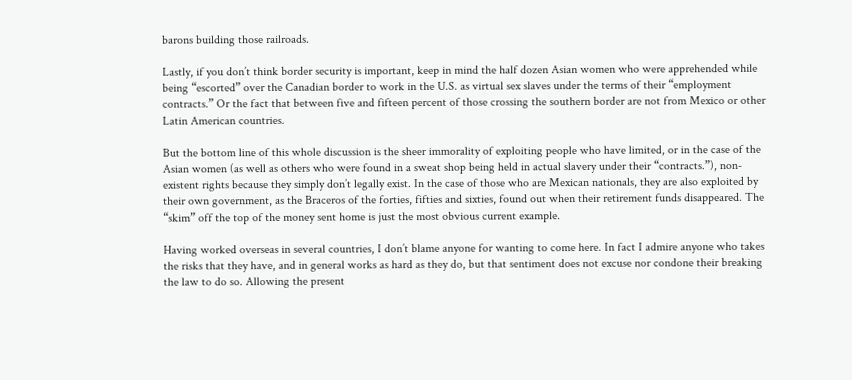barons building those railroads.

Lastly, if you don’t think border security is important, keep in mind the half dozen Asian women who were apprehended while being “escorted” over the Canadian border to work in the U.S. as virtual sex slaves under the terms of their “employment contracts.” Or the fact that between five and fifteen percent of those crossing the southern border are not from Mexico or other Latin American countries.

But the bottom line of this whole discussion is the sheer immorality of exploiting people who have limited, or in the case of the Asian women (as well as others who were found in a sweat shop being held in actual slavery under their “contracts.”), non-existent rights because they simply don’t legally exist. In the case of those who are Mexican nationals, they are also exploited by their own government, as the Braceros of the forties, fifties and sixties, found out when their retirement funds disappeared. The “skim” off the top of the money sent home is just the most obvious current example.

Having worked overseas in several countries, I don’t blame anyone for wanting to come here. In fact I admire anyone who takes the risks that they have, and in general works as hard as they do, but that sentiment does not excuse nor condone their breaking the law to do so. Allowing the present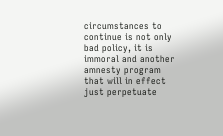circumstances to continue is not only bad policy, it is immoral and another amnesty program that will in effect just perpetuate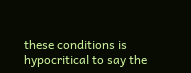these conditions is hypocritical to say the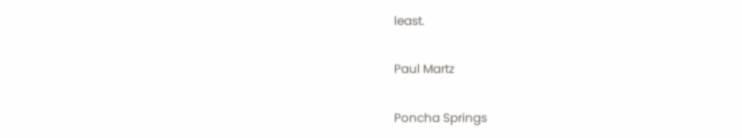least.

Paul Martz

Poncha Springs